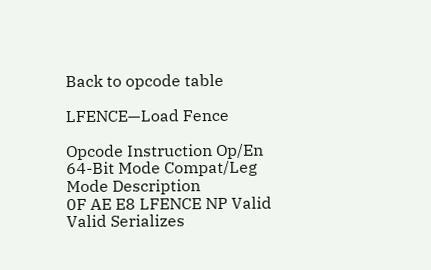Back to opcode table

LFENCE—Load Fence

Opcode Instruction Op/En 64-Bit Mode Compat/Leg Mode Description
0F AE E8 LFENCE NP Valid Valid Serializes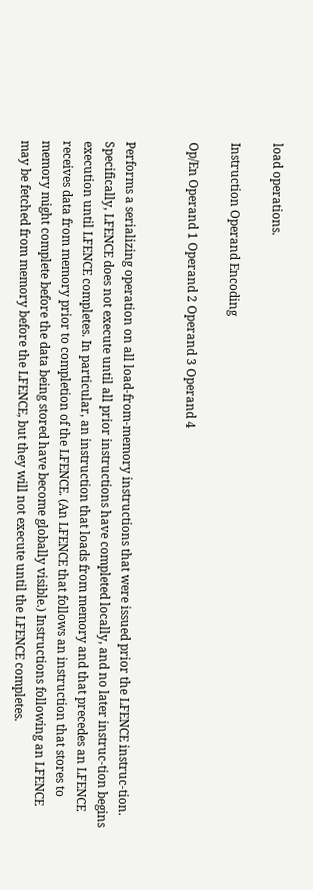load operations.

Instruction Operand Encoding

Op/En Operand 1 Operand 2 Operand 3 Operand 4


Performs a serializing operation on all load-from-memory instructions that were issued prior the LFENCE instruc-tion. Specifically, LFENCE does not execute until all prior instructions have completed locally, and no later instruc-tion begins execution until LFENCE completes. In particular, an instruction that loads from memory and that precedes an LFENCE receives data from memory prior to completion of the LFENCE. (An LFENCE that follows an instruction that stores to memory might complete before the data being stored have become globally visible.) Instructions following an LFENCE may be fetched from memory before the LFENCE, but they will not execute until the LFENCE completes.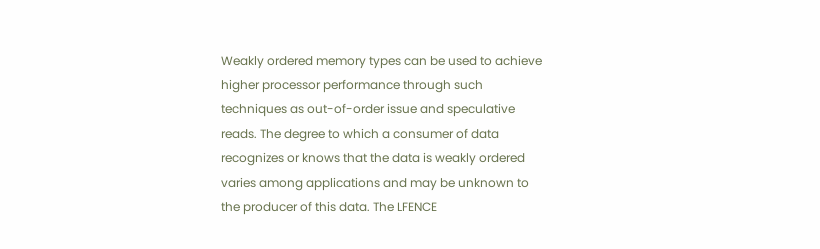Weakly ordered memory types can be used to achieve higher processor performance through such techniques as out-of-order issue and speculative reads. The degree to which a consumer of data recognizes or knows that the data is weakly ordered varies among applications and may be unknown to the producer of this data. The LFENCE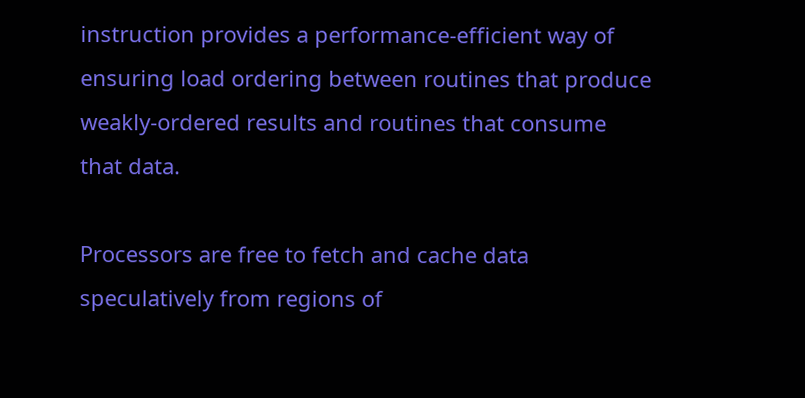instruction provides a performance-efficient way of ensuring load ordering between routines that produce weakly-ordered results and routines that consume that data.

Processors are free to fetch and cache data speculatively from regions of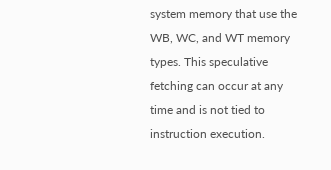system memory that use the WB, WC, and WT memory types. This speculative fetching can occur at any time and is not tied to instruction execution.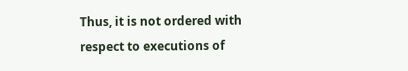Thus, it is not ordered with respect to executions of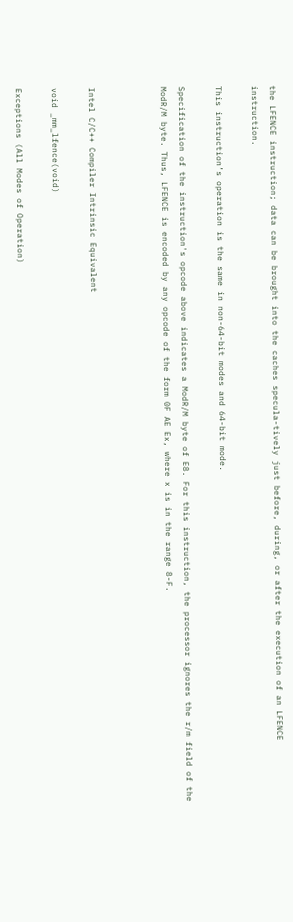the LFENCE instruction; data can be brought into the caches specula-tively just before, during, or after the execution of an LFENCE instruction.

This instruction’s operation is the same in non-64-bit modes and 64-bit mode.

Specification of the instruction's opcode above indicates a ModR/M byte of E8. For this instruction, the processor ignores the r/m field of the ModR/M byte. Thus, LFENCE is encoded by any opcode of the form 0F AE Ex, where x is in the range 8-F.



Intel C/C++ Compiler Intrinsic Equivalent

void _mm_lfence(void)

Exceptions (All Modes of Operation)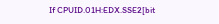If CPUID.01H:EDX.SSE2[bit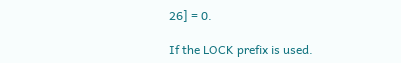26] = 0.

If the LOCK prefix is used.